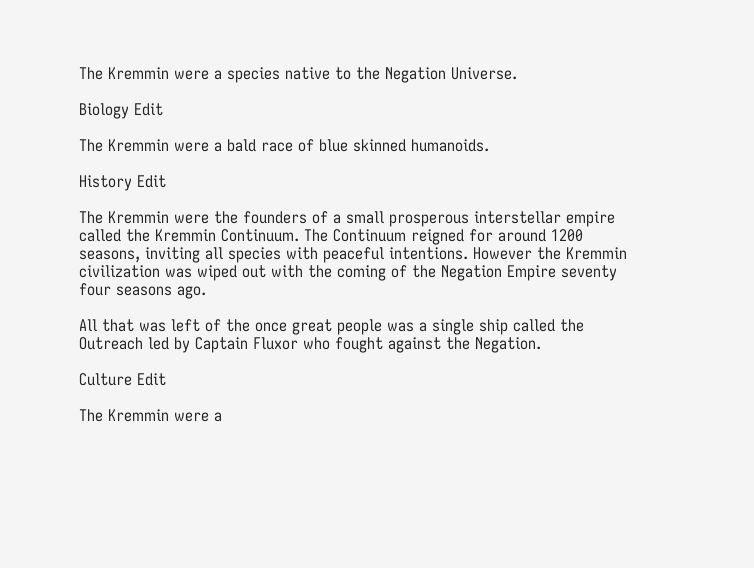The Kremmin were a species native to the Negation Universe.

Biology Edit

The Kremmin were a bald race of blue skinned humanoids.

History Edit

The Kremmin were the founders of a small prosperous interstellar empire called the Kremmin Continuum. The Continuum reigned for around 1200 seasons, inviting all species with peaceful intentions. However the Kremmin civilization was wiped out with the coming of the Negation Empire seventy four seasons ago.

All that was left of the once great people was a single ship called the Outreach led by Captain Fluxor who fought against the Negation.

Culture Edit

The Kremmin were a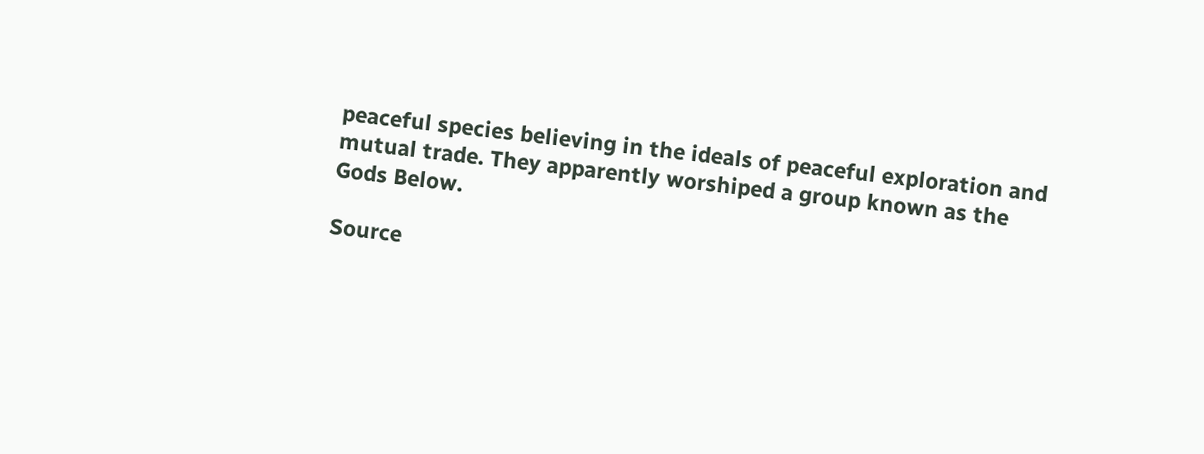peaceful species believing in the ideals of peaceful exploration and mutual trade. They apparently worshiped a group known as the Gods Below.

Source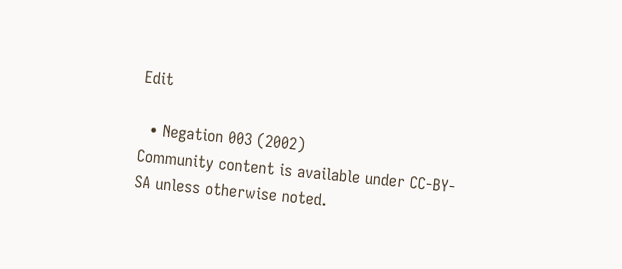Edit

  • Negation 003 (2002)
Community content is available under CC-BY-SA unless otherwise noted.